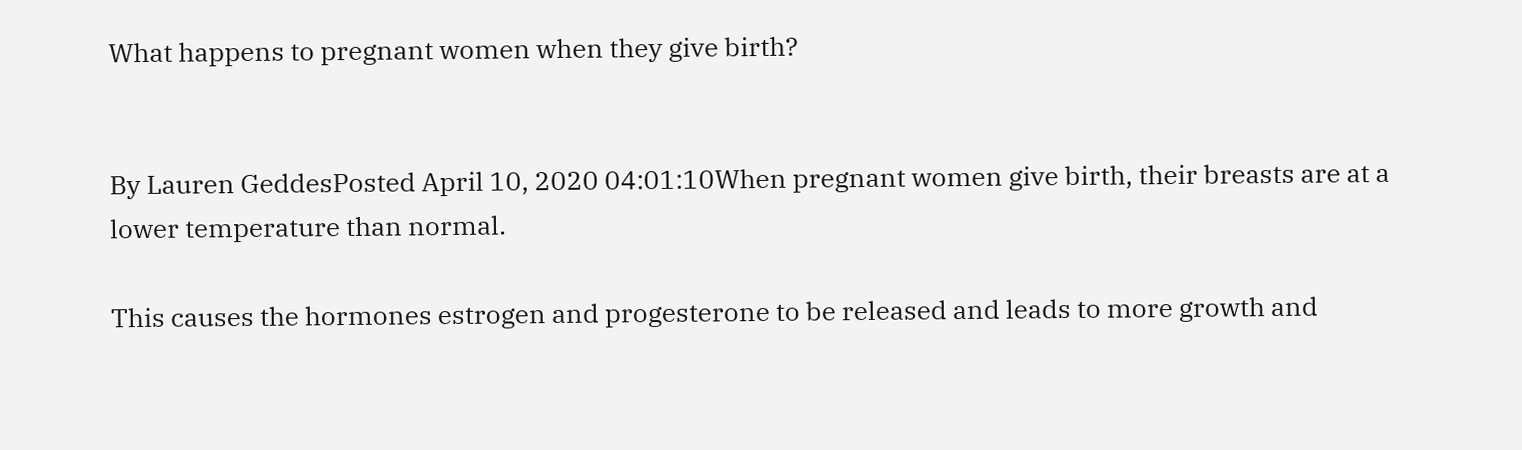What happens to pregnant women when they give birth?


By Lauren GeddesPosted April 10, 2020 04:01:10When pregnant women give birth, their breasts are at a lower temperature than normal.

This causes the hormones estrogen and progesterone to be released and leads to more growth and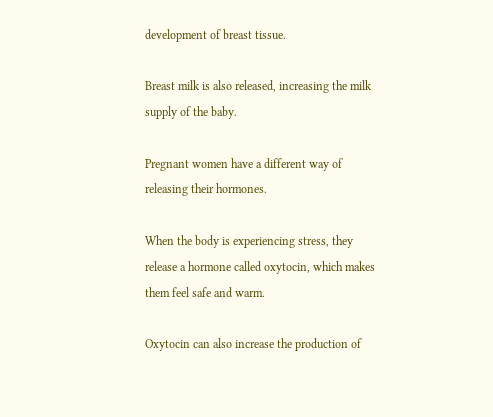development of breast tissue.

Breast milk is also released, increasing the milk supply of the baby.

Pregnant women have a different way of releasing their hormones.

When the body is experiencing stress, they release a hormone called oxytocin, which makes them feel safe and warm.

Oxytocin can also increase the production of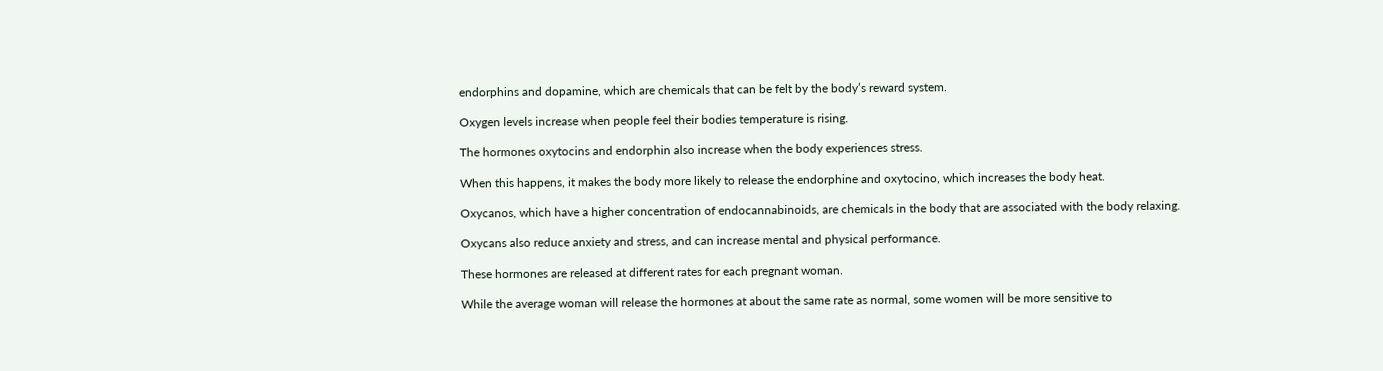endorphins and dopamine, which are chemicals that can be felt by the body’s reward system.

Oxygen levels increase when people feel their bodies temperature is rising.

The hormones oxytocins and endorphin also increase when the body experiences stress.

When this happens, it makes the body more likely to release the endorphine and oxytocino, which increases the body heat.

Oxycanos, which have a higher concentration of endocannabinoids, are chemicals in the body that are associated with the body relaxing.

Oxycans also reduce anxiety and stress, and can increase mental and physical performance.

These hormones are released at different rates for each pregnant woman.

While the average woman will release the hormones at about the same rate as normal, some women will be more sensitive to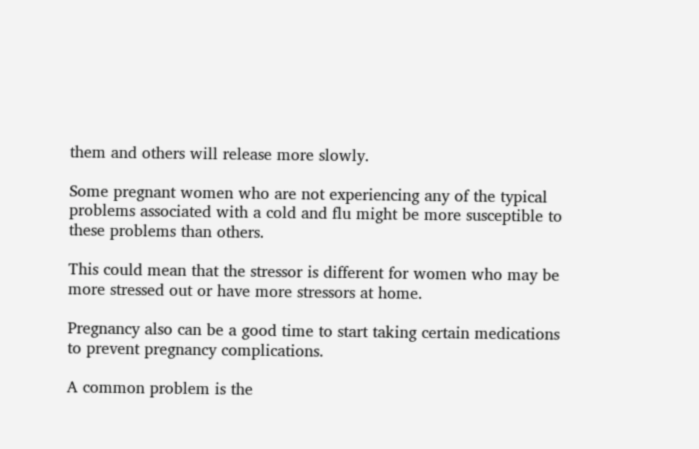them and others will release more slowly.

Some pregnant women who are not experiencing any of the typical problems associated with a cold and flu might be more susceptible to these problems than others.

This could mean that the stressor is different for women who may be more stressed out or have more stressors at home.

Pregnancy also can be a good time to start taking certain medications to prevent pregnancy complications.

A common problem is the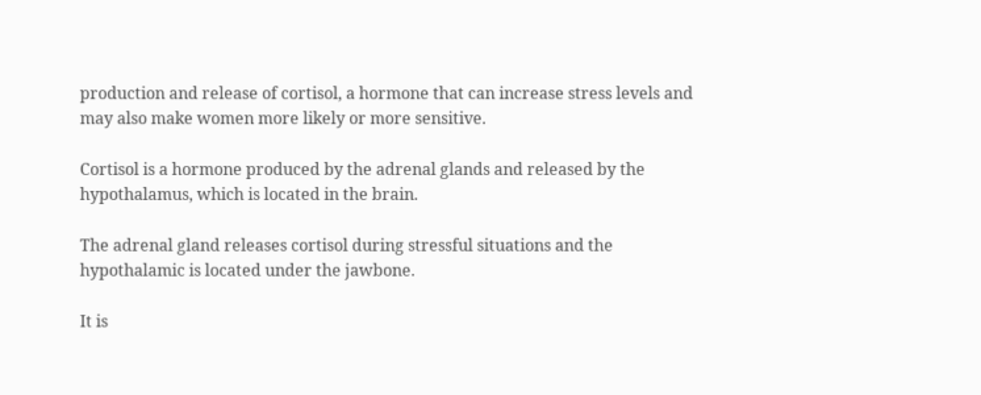production and release of cortisol, a hormone that can increase stress levels and may also make women more likely or more sensitive.

Cortisol is a hormone produced by the adrenal glands and released by the hypothalamus, which is located in the brain.

The adrenal gland releases cortisol during stressful situations and the hypothalamic is located under the jawbone.

It is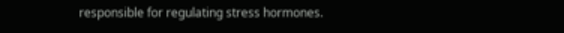responsible for regulating stress hormones.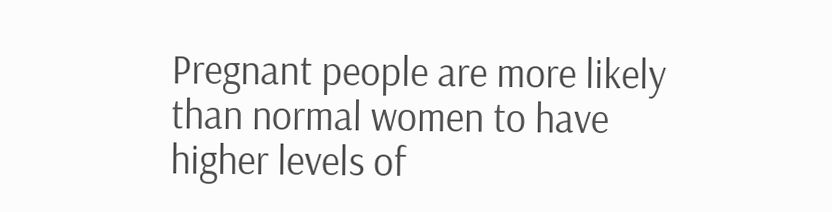Pregnant people are more likely than normal women to have higher levels of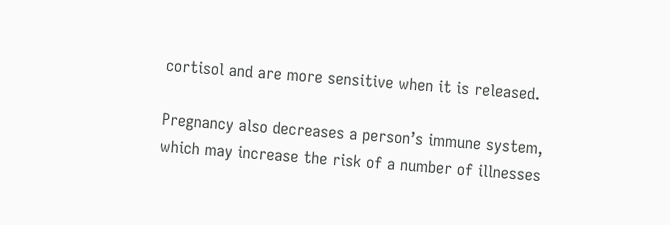cortisol and are more sensitive when it is released.

Pregnancy also decreases a person’s immune system, which may increase the risk of a number of illnesses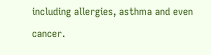including allergies, asthma and even cancer.